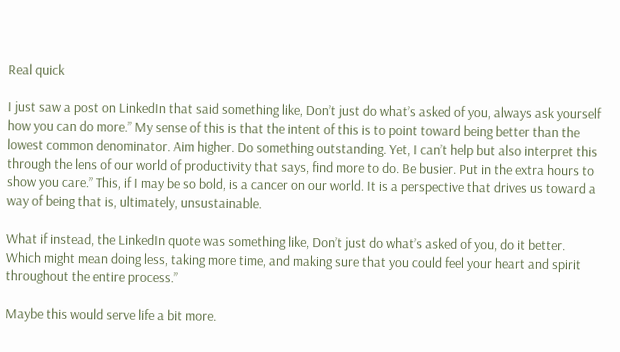Real quick

I just saw a post on LinkedIn that said something like, Don’t just do what’s asked of you, always ask yourself how you can do more.” My sense of this is that the intent of this is to point toward being better than the lowest common denominator. Aim higher. Do something outstanding. Yet, I can’t help but also interpret this through the lens of our world of productivity that says, find more to do. Be busier. Put in the extra hours to show you care.” This, if I may be so bold, is a cancer on our world. It is a perspective that drives us toward a way of being that is, ultimately, unsustainable.

What if instead, the LinkedIn quote was something like, Don’t just do what’s asked of you, do it better. Which might mean doing less, taking more time, and making sure that you could feel your heart and spirit throughout the entire process.”

Maybe this would serve life a bit more.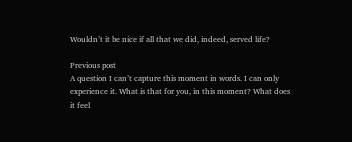Wouldn’t it be nice if all that we did, indeed, served life?

Previous post
A question I can’t capture this moment in words. I can only experience it. What is that for you, in this moment? What does it feel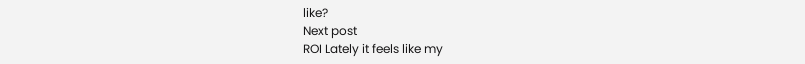like?
Next post
ROI Lately it feels like my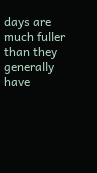days are much fuller than they generally have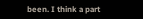been. I think a part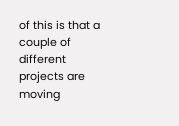of this is that a couple of different projects are moving